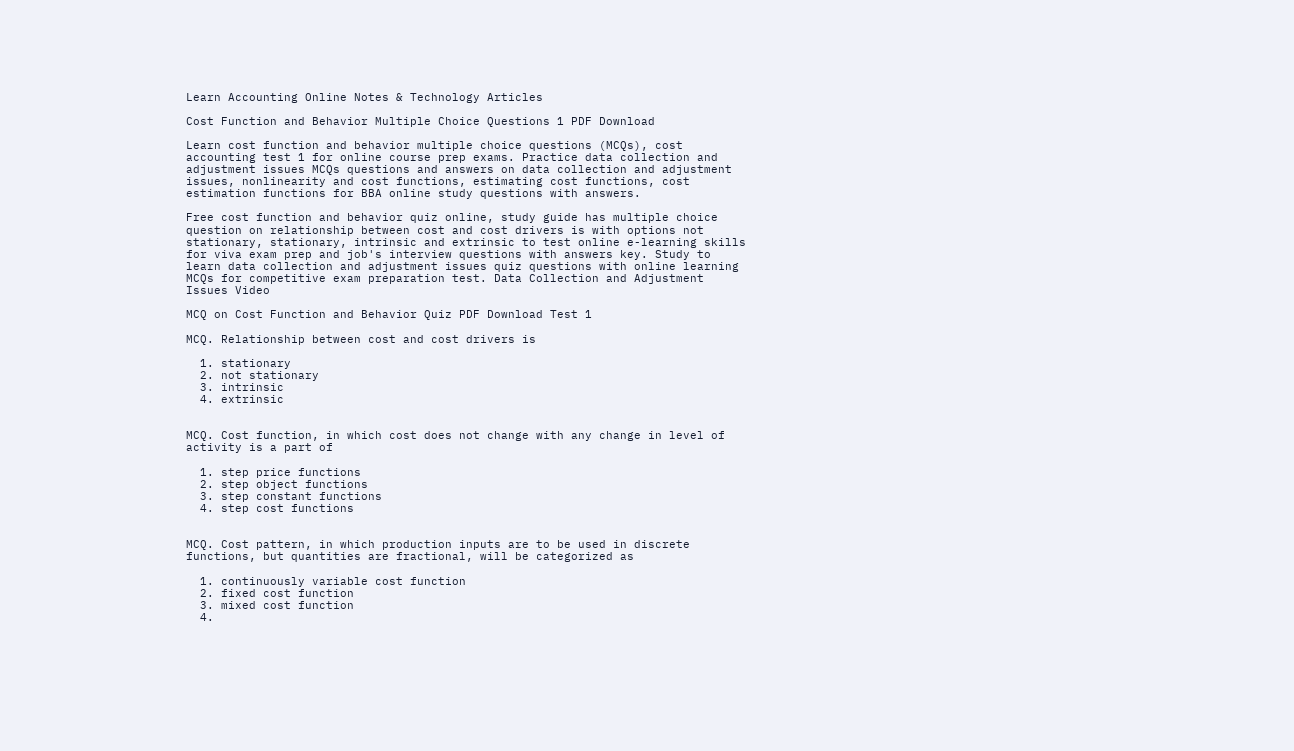Learn Accounting Online Notes & Technology Articles

Cost Function and Behavior Multiple Choice Questions 1 PDF Download

Learn cost function and behavior multiple choice questions (MCQs), cost accounting test 1 for online course prep exams. Practice data collection and adjustment issues MCQs questions and answers on data collection and adjustment issues, nonlinearity and cost functions, estimating cost functions, cost estimation functions for BBA online study questions with answers.

Free cost function and behavior quiz online, study guide has multiple choice question on relationship between cost and cost drivers is with options not stationary, stationary, intrinsic and extrinsic to test online e-learning skills for viva exam prep and job's interview questions with answers key. Study to learn data collection and adjustment issues quiz questions with online learning MCQs for competitive exam preparation test. Data Collection and Adjustment Issues Video

MCQ on Cost Function and Behavior Quiz PDF Download Test 1

MCQ. Relationship between cost and cost drivers is

  1. stationary
  2. not stationary
  3. intrinsic
  4. extrinsic


MCQ. Cost function, in which cost does not change with any change in level of activity is a part of

  1. step price functions
  2. step object functions
  3. step constant functions
  4. step cost functions


MCQ. Cost pattern, in which production inputs are to be used in discrete functions, but quantities are fractional, will be categorized as

  1. continuously variable cost function
  2. fixed cost function
  3. mixed cost function
  4.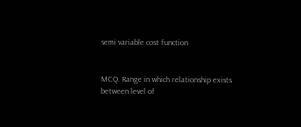semi variable cost function


MCQ. Range in which relationship exists between level of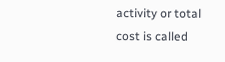activity or total cost is called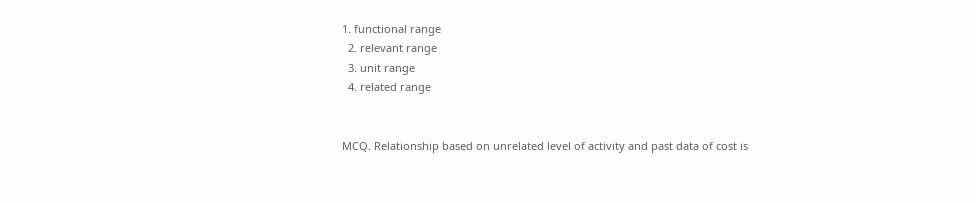1. functional range
  2. relevant range
  3. unit range
  4. related range


MCQ. Relationship based on unrelated level of activity and past data of cost is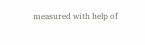measured with help of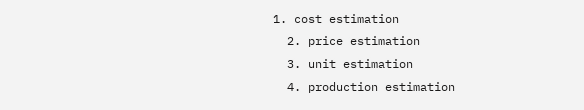1. cost estimation
  2. price estimation
  3. unit estimation
  4. production estimation